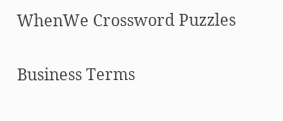WhenWe Crossword Puzzles

Business Terms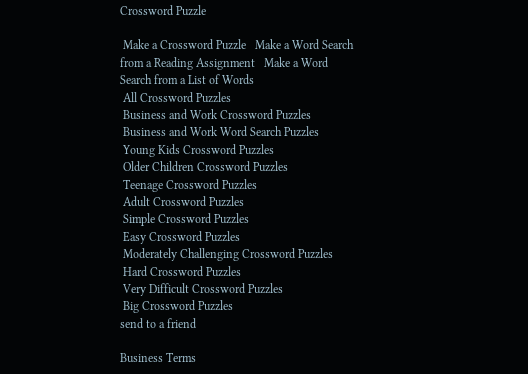Crossword Puzzle

 Make a Crossword Puzzle   Make a Word Search from a Reading Assignment   Make a Word Search from a List of Words
 All Crossword Puzzles
 Business and Work Crossword Puzzles
 Business and Work Word Search Puzzles
 Young Kids Crossword Puzzles
 Older Children Crossword Puzzles
 Teenage Crossword Puzzles
 Adult Crossword Puzzles
 Simple Crossword Puzzles
 Easy Crossword Puzzles
 Moderately Challenging Crossword Puzzles
 Hard Crossword Puzzles
 Very Difficult Crossword Puzzles
 Big Crossword Puzzles
send to a friend

Business Terms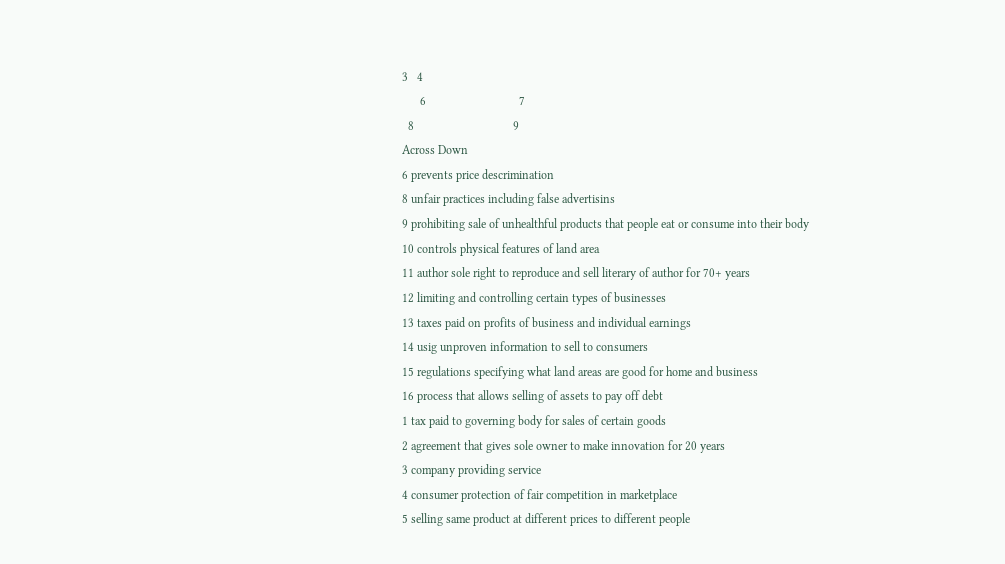3   4
      6                               7
  8                                 9
Across Down
6 prevents price descrimination
8 unfair practices including false advertisins
9 prohibiting sale of unhealthful products that people eat or consume into their body
10 controls physical features of land area
11 author sole right to reproduce and sell literary of author for 70+ years
12 limiting and controlling certain types of businesses
13 taxes paid on profits of business and individual earnings
14 usig unproven information to sell to consumers
15 regulations specifying what land areas are good for home and business
16 process that allows selling of assets to pay off debt
1 tax paid to governing body for sales of certain goods
2 agreement that gives sole owner to make innovation for 20 years
3 company providing service
4 consumer protection of fair competition in marketplace
5 selling same product at different prices to different people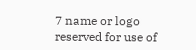7 name or logo reserved for use of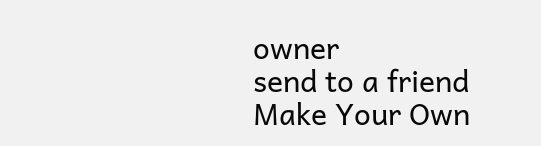owner
send to a friend
Make Your Own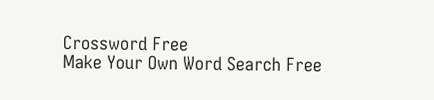Crossword Free
Make Your Own Word Search Free